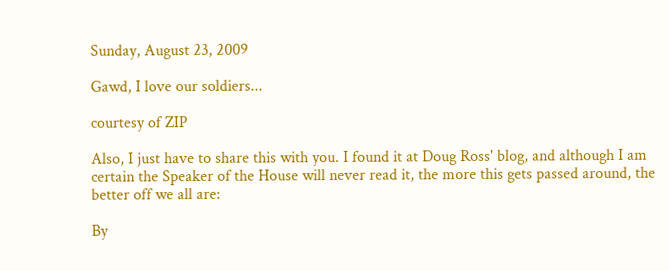Sunday, August 23, 2009

Gawd, I love our soldiers...

courtesy of ZIP

Also, I just have to share this with you. I found it at Doug Ross' blog, and although I am certain the Speaker of the House will never read it, the more this gets passed around, the better off we all are:

By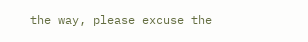the way, please excuse the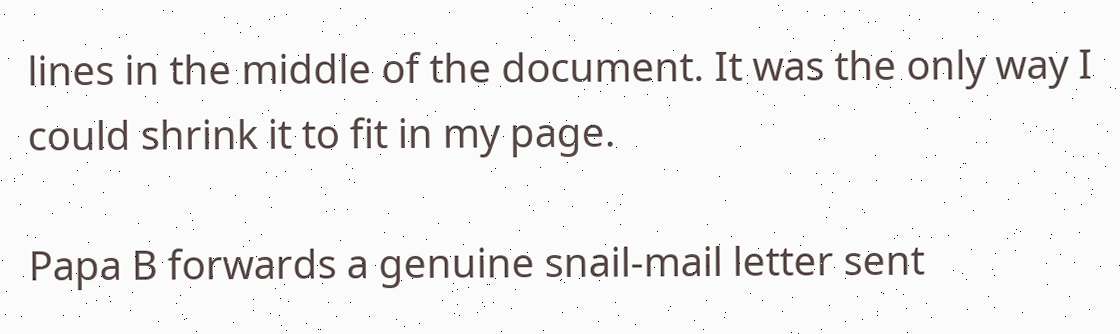lines in the middle of the document. It was the only way I could shrink it to fit in my page.

Papa B forwards a genuine snail-mail letter sent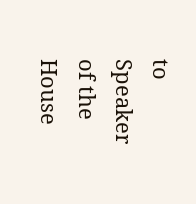to Speaker of the House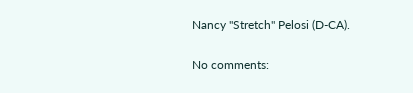Nancy "Stretch" Pelosi (D-CA).

No comments: